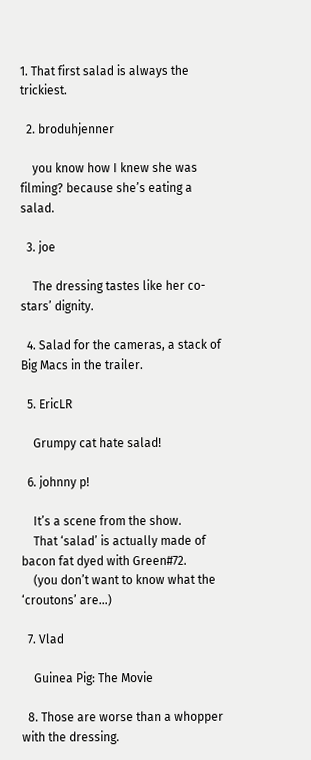1. That first salad is always the trickiest.

  2. broduhjenner

    you know how I knew she was filming? because she’s eating a salad.

  3. joe

    The dressing tastes like her co-stars’ dignity.

  4. Salad for the cameras, a stack of Big Macs in the trailer.

  5. EricLR

    Grumpy cat hate salad!

  6. johnny p!

    It’s a scene from the show.
    That ‘salad’ is actually made of bacon fat dyed with Green#72.
    (you don’t want to know what the ‘croutons’ are…)

  7. Vlad

    Guinea Pig: The Movie

  8. Those are worse than a whopper with the dressing.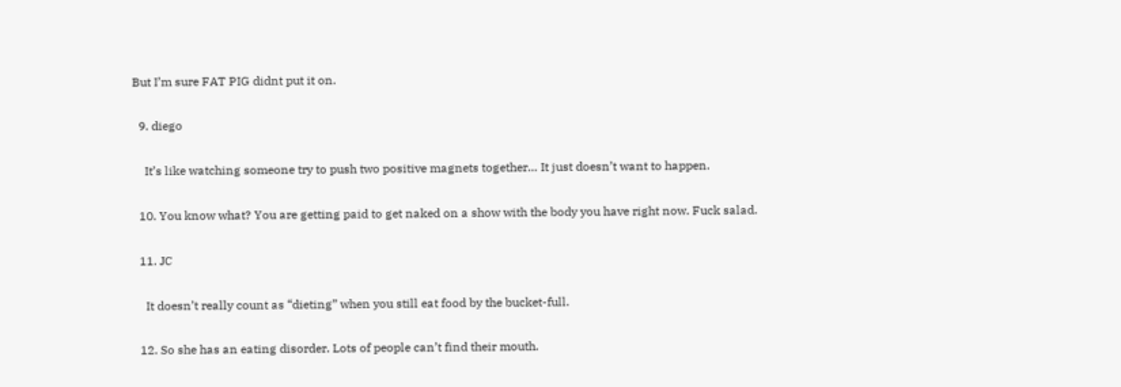But I’m sure FAT PIG didnt put it on.

  9. diego

    It’s like watching someone try to push two positive magnets together… It just doesn’t want to happen.

  10. You know what? You are getting paid to get naked on a show with the body you have right now. Fuck salad.

  11. JC

    It doesn’t really count as “dieting” when you still eat food by the bucket-full.

  12. So she has an eating disorder. Lots of people can’t find their mouth.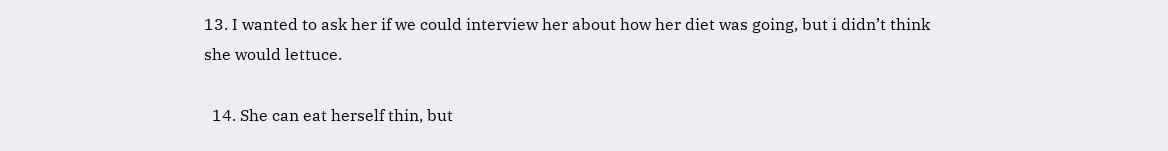13. I wanted to ask her if we could interview her about how her diet was going, but i didn’t think she would lettuce.

  14. She can eat herself thin, but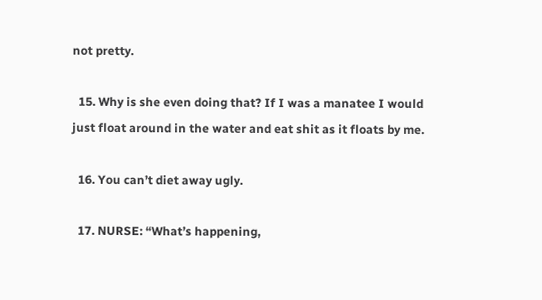not pretty.

  15. Why is she even doing that? If I was a manatee I would just float around in the water and eat shit as it floats by me.

  16. You can’t diet away ugly.

  17. NURSE: “What’s happening,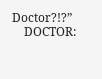Doctor?!?”
    DOCTOR: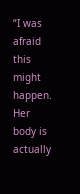“I was afraid this might happen. Her body is actually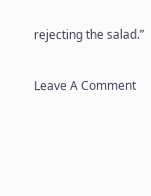rejecting the salad.”

Leave A Comment